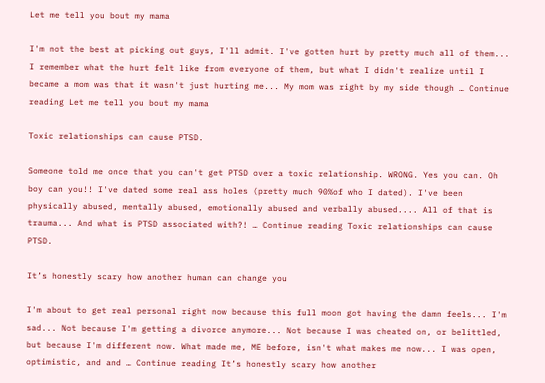Let me tell you bout my mama

I'm not the best at picking out guys, I'll admit. I've gotten hurt by pretty much all of them... I remember what the hurt felt like from everyone of them, but what I didn't realize until I became a mom was that it wasn't just hurting me... My mom was right by my side though … Continue reading Let me tell you bout my mama

Toxic relationships can cause PTSD.

Someone told me once that you can't get PTSD over a toxic relationship. WRONG. Yes you can. Oh boy can you!! I've dated some real ass holes (pretty much 90%of who I dated). I've been physically abused, mentally abused, emotionally abused and verbally abused.... All of that is trauma... And what is PTSD associated with?! … Continue reading Toxic relationships can cause PTSD.

It’s honestly scary how another human can change you

I'm about to get real personal right now because this full moon got having the damn feels... I'm sad... Not because I'm getting a divorce anymore... Not because I was cheated on, or belittled, but because I'm different now. What made me, ME before, isn't what makes me now... I was open, optimistic, and and … Continue reading It’s honestly scary how another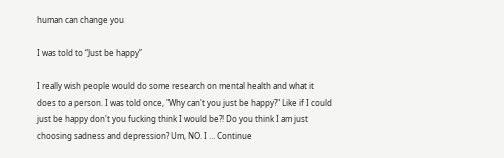human can change you

I was told to “Just be happy”

I really wish people would do some research on mental health and what it does to a person. I was told once, "Why can't you just be happy?" Like if I could just be happy don't you fucking think I would be?! Do you think I am just choosing sadness and depression? Um, NO. I … Continue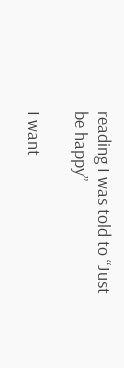reading I was told to “Just be happy”

I want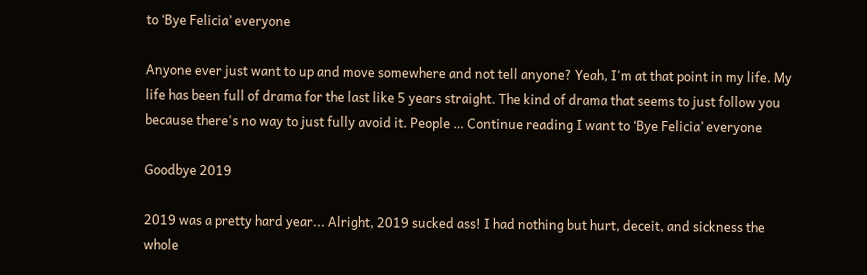to ‘Bye Felicia’ everyone

Anyone ever just want to up and move somewhere and not tell anyone? Yeah, I'm at that point in my life. My life has been full of drama for the last like 5 years straight. The kind of drama that seems to just follow you because there's no way to just fully avoid it. People … Continue reading I want to ‘Bye Felicia’ everyone

Goodbye 2019

2019 was a pretty hard year... Alright, 2019 sucked ass! I had nothing but hurt, deceit, and sickness the whole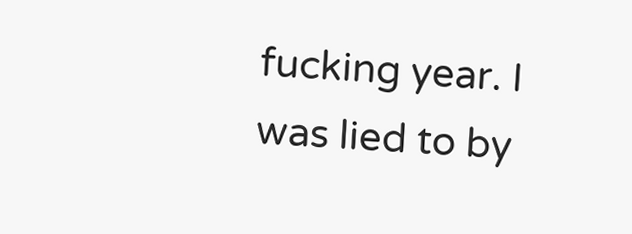fucking year. I was lied to by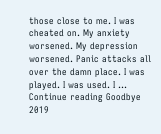those close to me. I was cheated on. My anxiety worsened. My depression worsened. Panic attacks all over the damn place. I was played. I was used. I … Continue reading Goodbye 2019